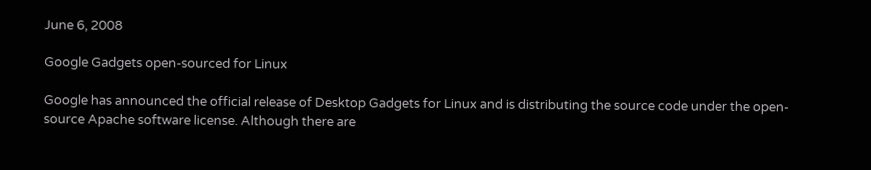June 6, 2008

Google Gadgets open-sourced for Linux

Google has announced the official release of Desktop Gadgets for Linux and is distributing the source code under the open-source Apache software license. Although there are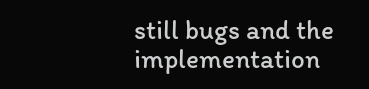still bugs and the implementation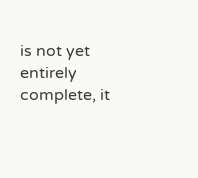is not yet entirely complete, it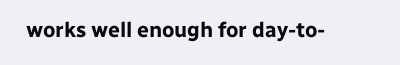works well enough for day-to-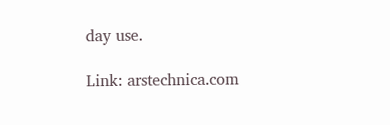day use.

Link: arstechnica.com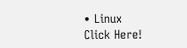• Linux
Click Here!